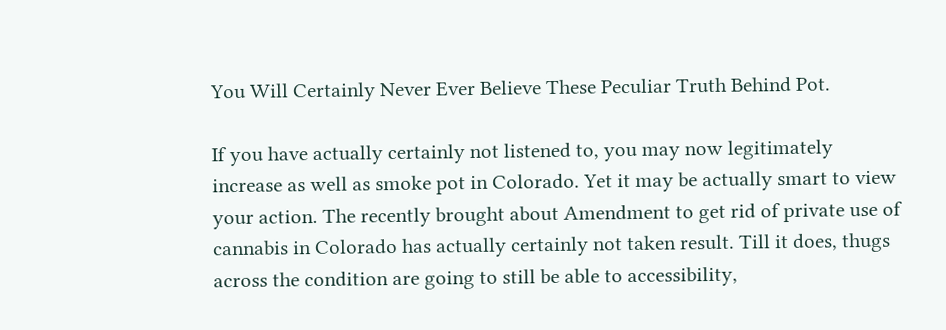You Will Certainly Never Ever Believe These Peculiar Truth Behind Pot.

If you have actually certainly not listened to, you may now legitimately increase as well as smoke pot in Colorado. Yet it may be actually smart to view your action. The recently brought about Amendment to get rid of private use of cannabis in Colorado has actually certainly not taken result. Till it does, thugs across the condition are going to still be able to accessibility,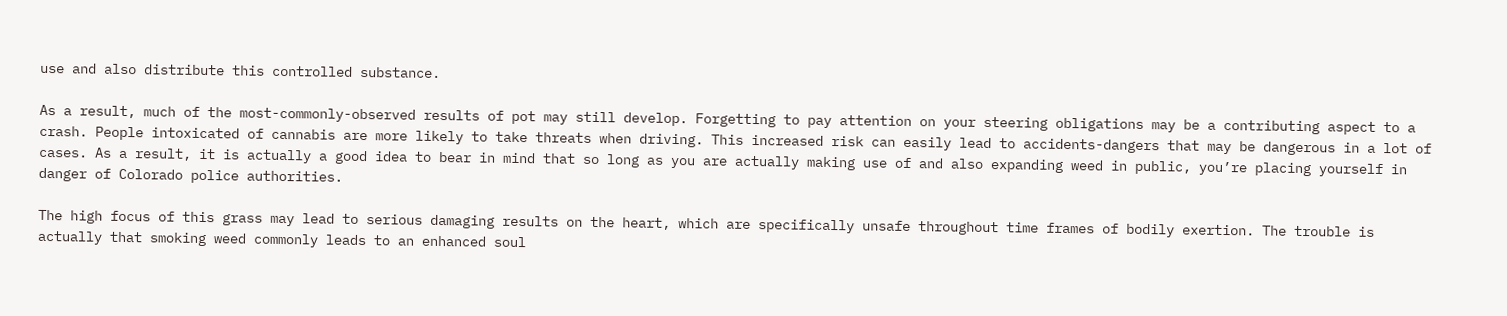use and also distribute this controlled substance.

As a result, much of the most-commonly-observed results of pot may still develop. Forgetting to pay attention on your steering obligations may be a contributing aspect to a crash. People intoxicated of cannabis are more likely to take threats when driving. This increased risk can easily lead to accidents-dangers that may be dangerous in a lot of cases. As a result, it is actually a good idea to bear in mind that so long as you are actually making use of and also expanding weed in public, you’re placing yourself in danger of Colorado police authorities.

The high focus of this grass may lead to serious damaging results on the heart, which are specifically unsafe throughout time frames of bodily exertion. The trouble is actually that smoking weed commonly leads to an enhanced soul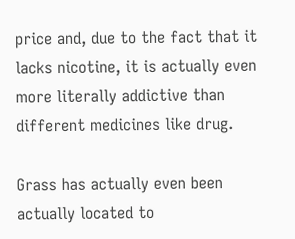price and, due to the fact that it lacks nicotine, it is actually even more literally addictive than different medicines like drug.

Grass has actually even been actually located to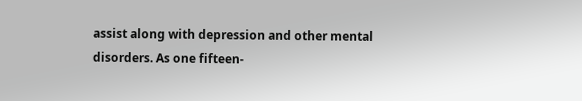assist along with depression and other mental disorders. As one fifteen-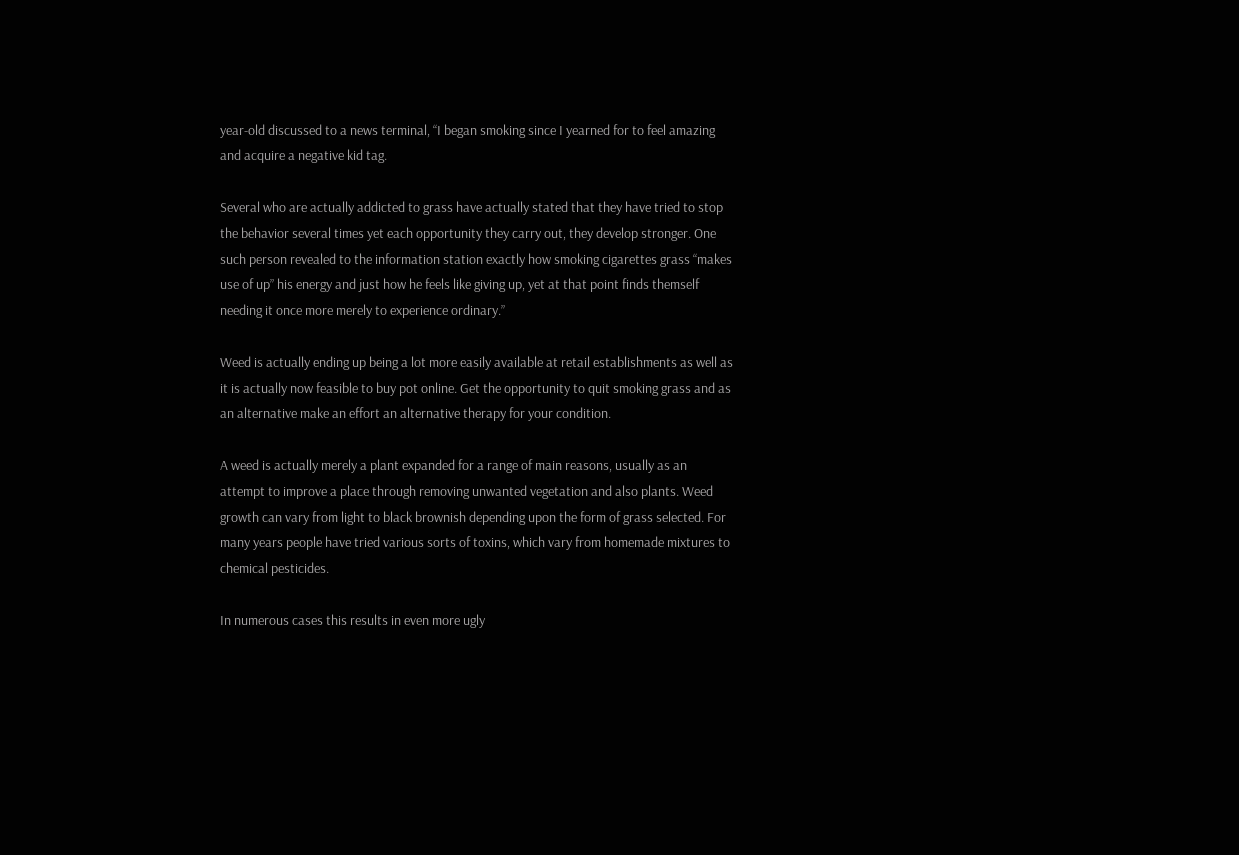year-old discussed to a news terminal, “I began smoking since I yearned for to feel amazing and acquire a negative kid tag.

Several who are actually addicted to grass have actually stated that they have tried to stop the behavior several times yet each opportunity they carry out, they develop stronger. One such person revealed to the information station exactly how smoking cigarettes grass “makes use of up” his energy and just how he feels like giving up, yet at that point finds themself needing it once more merely to experience ordinary.”

Weed is actually ending up being a lot more easily available at retail establishments as well as it is actually now feasible to buy pot online. Get the opportunity to quit smoking grass and as an alternative make an effort an alternative therapy for your condition.

A weed is actually merely a plant expanded for a range of main reasons, usually as an attempt to improve a place through removing unwanted vegetation and also plants. Weed growth can vary from light to black brownish depending upon the form of grass selected. For many years people have tried various sorts of toxins, which vary from homemade mixtures to chemical pesticides.

In numerous cases this results in even more ugly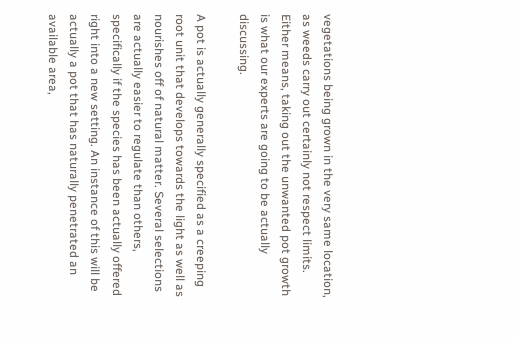vegetations being grown in the very same location, as weeds carry out certainly not respect limits. Either means, taking out the unwanted pot growth is what our experts are going to be actually discussing.

A pot is actually generally specified as a creeping root unit that develops towards the light as well as nourishes off of natural matter. Several selections are actually easier to regulate than others, specifically if the species has been actually offered right into a new setting. An instance of this will be actually a pot that has naturally penetrated an available area,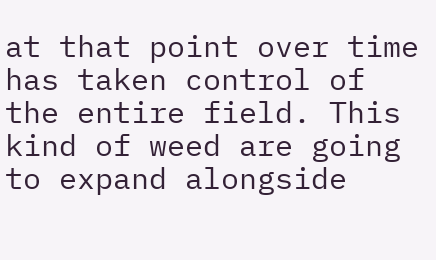at that point over time has taken control of the entire field. This kind of weed are going to expand alongside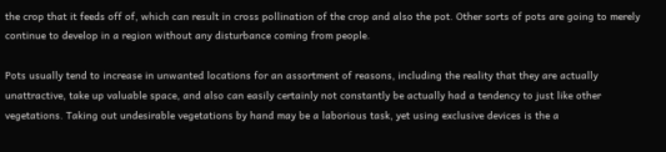the crop that it feeds off of, which can result in cross pollination of the crop and also the pot. Other sorts of pots are going to merely continue to develop in a region without any disturbance coming from people.

Pots usually tend to increase in unwanted locations for an assortment of reasons, including the reality that they are actually unattractive, take up valuable space, and also can easily certainly not constantly be actually had a tendency to just like other vegetations. Taking out undesirable vegetations by hand may be a laborious task, yet using exclusive devices is the a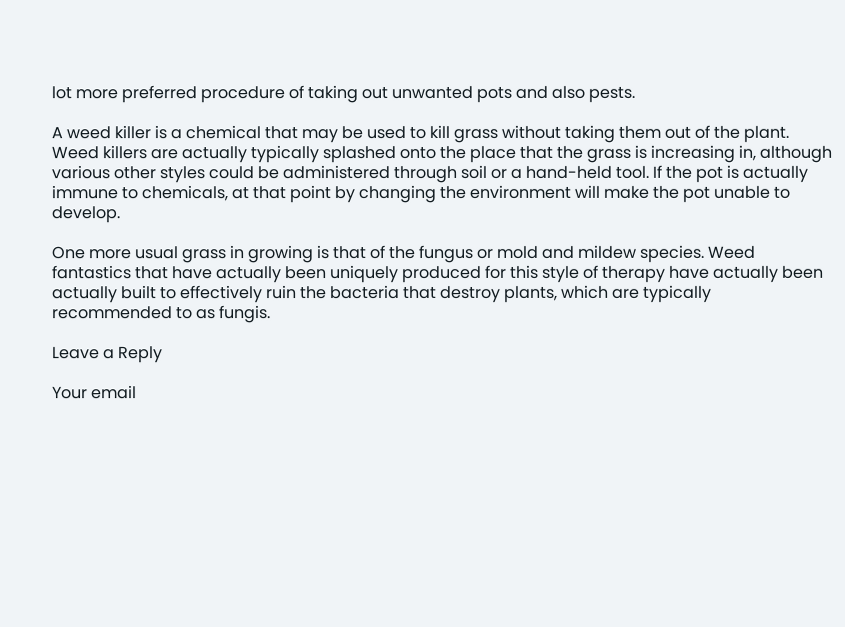lot more preferred procedure of taking out unwanted pots and also pests.

A weed killer is a chemical that may be used to kill grass without taking them out of the plant. Weed killers are actually typically splashed onto the place that the grass is increasing in, although various other styles could be administered through soil or a hand-held tool. If the pot is actually immune to chemicals, at that point by changing the environment will make the pot unable to develop.

One more usual grass in growing is that of the fungus or mold and mildew species. Weed fantastics that have actually been uniquely produced for this style of therapy have actually been actually built to effectively ruin the bacteria that destroy plants, which are typically recommended to as fungis.

Leave a Reply

Your email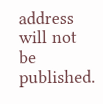address will not be published.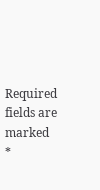Required fields are marked *